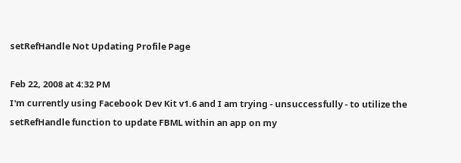setRefHandle Not Updating Profile Page

Feb 22, 2008 at 4:32 PM
I'm currently using Facebook Dev Kit v1.6 and I am trying - unsuccessfully - to utilize the setRefHandle function to update FBML within an app on my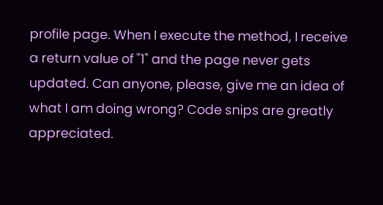profile page. When I execute the method, I receive a return value of "1" and the page never gets updated. Can anyone, please, give me an idea of what I am doing wrong? Code snips are greatly appreciated.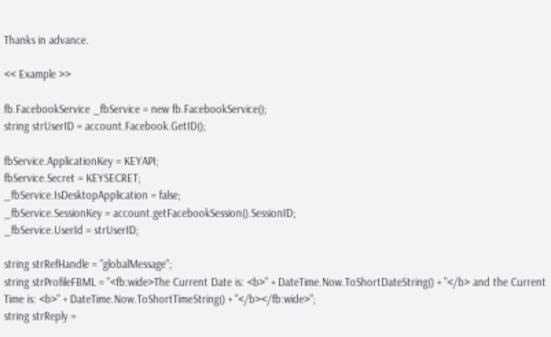Thanks in advance.

<< Example >>

fb.FacebookService _fbService = new fb.FacebookService();
string strUserID = account.Facebook.GetID();

fbService.ApplicationKey = KEYAPI;
fbService.Secret = KEYSECRET;
_fbService.IsDesktopApplication = false;
_fbService.SessionKey = account.getFacebookSession().SessionID;
_fbService.UserId = strUserID;

string strRefHandle = "globalMessage";
string strProfileFBML = "<fb:wide>The Current Date is: <b>" + DateTime.Now.ToShortDateString() + "</b> and the Current Time is: <b>" + DateTime.Now.ToShortTimeString() + "</b></fb:wide>";
string strReply =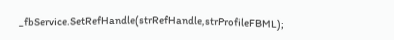_fbService.SetRefHandle(strRefHandle,strProfileFBML);